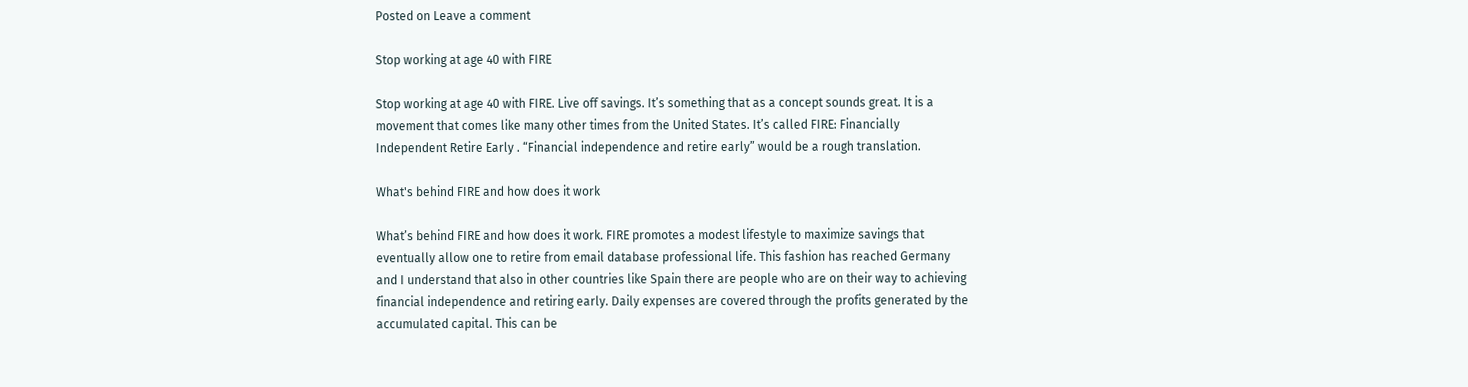Posted on Leave a comment

Stop working at age 40 with FIRE

Stop working at age 40 with FIRE. Live off savings. It’s something that as a concept sounds great. It is a movement that comes like many other times from the United States. It’s called FIRE: Financially Independent Retire Early . “Financial independence and retire early” would be a rough translation.

What's behind FIRE and how does it work

What’s behind FIRE and how does it work. FIRE promotes a modest lifestyle to maximize savings that eventually allow one to retire from email database professional life. This fashion has reached Germany and I understand that also in other countries like Spain there are people who are on their way to achieving financial independence and retiring early. Daily expenses are covered through the profits generated by the accumulated capital. This can be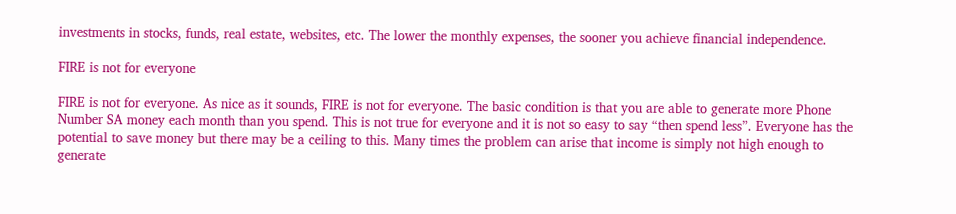investments in stocks, funds, real estate, websites, etc. The lower the monthly expenses, the sooner you achieve financial independence.

FIRE is not for everyone

FIRE is not for everyone. As nice as it sounds, FIRE is not for everyone. The basic condition is that you are able to generate more Phone Number SA money each month than you spend. This is not true for everyone and it is not so easy to say “then spend less”. Everyone has the potential to save money but there may be a ceiling to this. Many times the problem can arise that income is simply not high enough to generate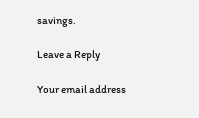savings.

Leave a Reply

Your email address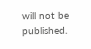will not be published.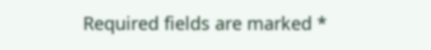Required fields are marked *